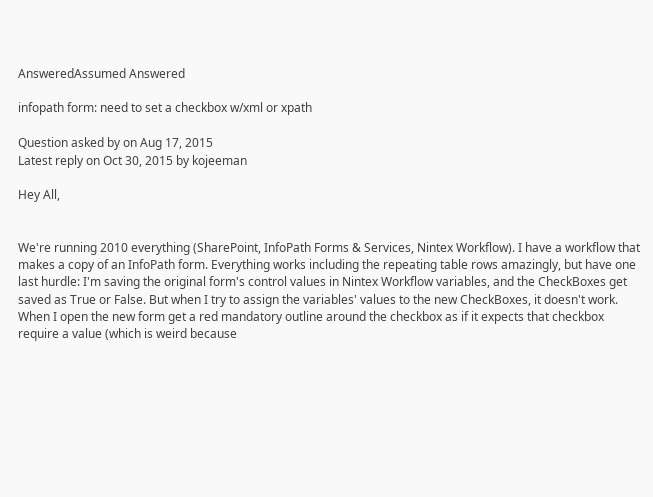AnsweredAssumed Answered

infopath form: need to set a checkbox w/xml or xpath

Question asked by on Aug 17, 2015
Latest reply on Oct 30, 2015 by kojeeman

Hey All,


We're running 2010 everything (SharePoint, InfoPath Forms & Services, Nintex Workflow). I have a workflow that makes a copy of an InfoPath form. Everything works including the repeating table rows amazingly, but have one last hurdle: I'm saving the original form's control values in Nintex Workflow variables, and the CheckBoxes get saved as True or False. But when I try to assign the variables' values to the new CheckBoxes, it doesn't work. When I open the new form get a red mandatory outline around the checkbox as if it expects that checkbox require a value (which is weird because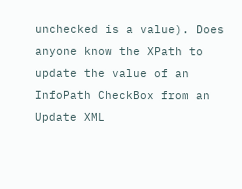unchecked is a value). Does anyone know the XPath to update the value of an InfoPath CheckBox from an Update XML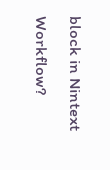block in Nintext Workflow?